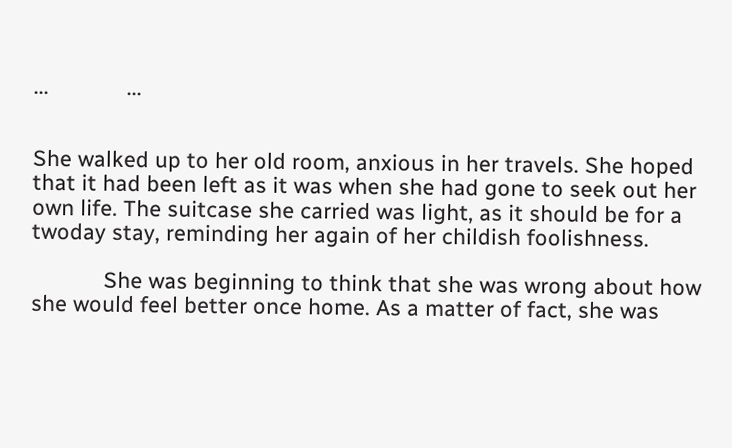...             ...


She walked up to her old room, anxious in her travels. She hoped that it had been left as it was when she had gone to seek out her own life. The suitcase she carried was light, as it should be for a twoday stay, reminding her again of her childish foolishness.

            She was beginning to think that she was wrong about how she would feel better once home. As a matter of fact, she was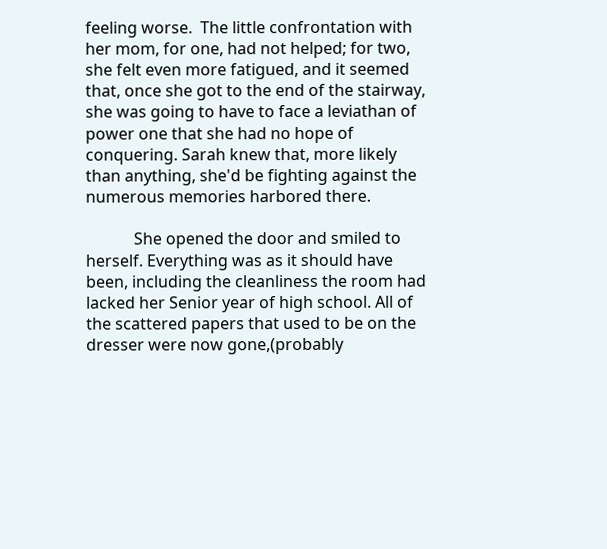feeling worse.  The little confrontation with her mom, for one, had not helped; for two, she felt even more fatigued, and it seemed that, once she got to the end of the stairway, she was going to have to face a leviathan of power one that she had no hope of conquering. Sarah knew that, more likely than anything, she'd be fighting against the numerous memories harbored there.

            She opened the door and smiled to herself. Everything was as it should have been, including the cleanliness the room had lacked her Senior year of high school. All of the scattered papers that used to be on the dresser were now gone,(probably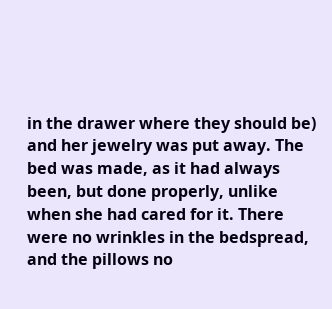in the drawer where they should be) and her jewelry was put away. The bed was made, as it had always been, but done properly, unlike when she had cared for it. There were no wrinkles in the bedspread, and the pillows no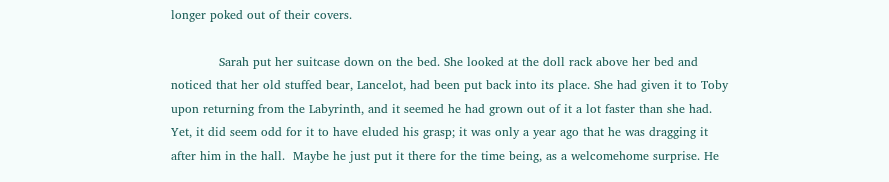longer poked out of their covers.

            Sarah put her suitcase down on the bed. She looked at the doll rack above her bed and noticed that her old stuffed bear, Lancelot, had been put back into its place. She had given it to Toby upon returning from the Labyrinth, and it seemed he had grown out of it a lot faster than she had. Yet, it did seem odd for it to have eluded his grasp; it was only a year ago that he was dragging it after him in the hall.  Maybe he just put it there for the time being, as a welcomehome surprise. He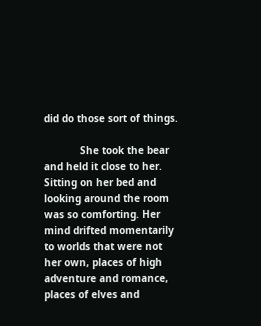did do those sort of things.

            She took the bear and held it close to her. Sitting on her bed and looking around the room was so comforting. Her mind drifted momentarily to worlds that were not her own, places of high adventure and romance, places of elves and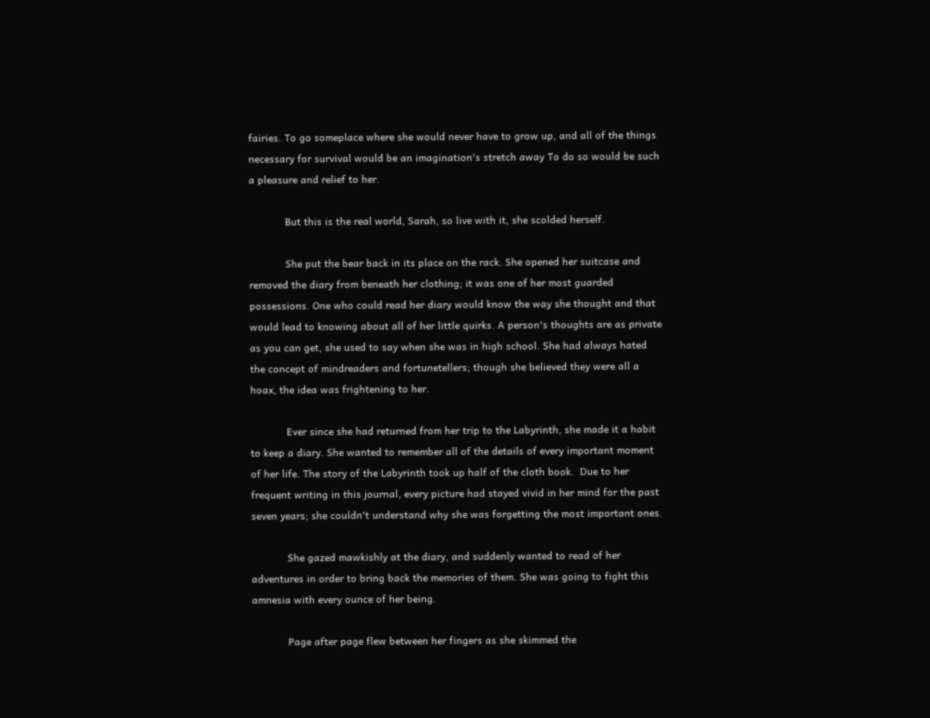fairies. To go someplace where she would never have to grow up, and all of the things necessary for survival would be an imagination's stretch away To do so would be such a pleasure and relief to her.

            But this is the real world, Sarah, so live with it, she scolded herself.

            She put the bear back in its place on the rack. She opened her suitcase and removed the diary from beneath her clothing; it was one of her most guarded possessions. One who could read her diary would know the way she thought and that would lead to knowing about all of her little quirks. A person's thoughts are as private as you can get, she used to say when she was in high school. She had always hated the concept of mindreaders and fortunetellers; though she believed they were all a hoax, the idea was frightening to her.

            Ever since she had returned from her trip to the Labyrinth, she made it a habit to keep a diary. She wanted to remember all of the details of every important moment of her life. The story of the Labyrinth took up half of the cloth book.  Due to her frequent writing in this journal, every picture had stayed vivid in her mind for the past seven years; she couldn't understand why she was forgetting the most important ones.

            She gazed mawkishly at the diary, and suddenly wanted to read of her adventures in order to bring back the memories of them. She was going to fight this amnesia with every ounce of her being.

            Page after page flew between her fingers as she skimmed the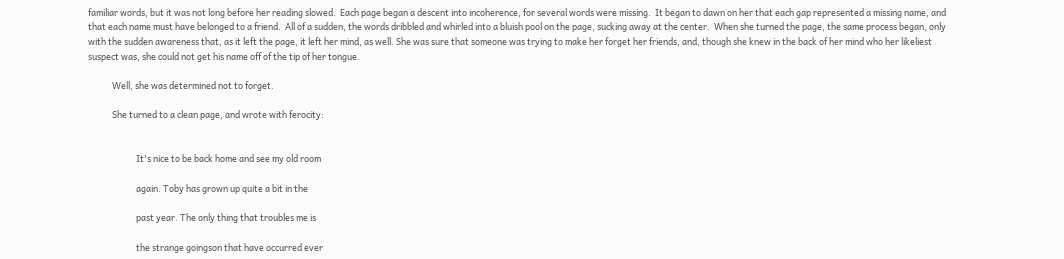familiar words, but it was not long before her reading slowed.  Each page began a descent into incoherence, for several words were missing.  It began to dawn on her that each gap represented a missing name, and that each name must have belonged to a friend.  All of a sudden, the words dribbled and whirled into a bluish pool on the page, sucking away at the center.  When she turned the page, the same process began, only with the sudden awareness that, as it left the page, it left her mind, as well. She was sure that someone was trying to make her forget her friends, and, though she knew in the back of her mind who her likeliest suspect was, she could not get his name off of the tip of her tongue.

            Well, she was determined not to forget.

            She turned to a clean page, and wrote with ferocity:


                        It's nice to be back home and see my old room

                        again. Toby has grown up quite a bit in the

                        past year. The only thing that troubles me is

                        the strange goingson that have occurred ever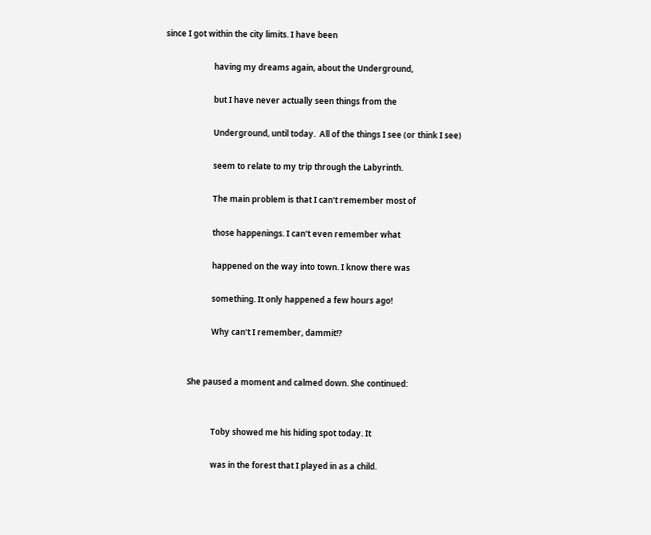since I got within the city limits. I have been

                        having my dreams again, about the Underground,

                        but I have never actually seen things from the

                        Underground, until today.  All of the things I see (or think I see)

                        seem to relate to my trip through the Labyrinth.

                        The main problem is that I can't remember most of

                        those happenings. I can't even remember what

                        happened on the way into town. I know there was

                        something. It only happened a few hours ago!

                        Why can't I remember, dammit!?


            She paused a moment and calmed down. She continued:


                        Toby showed me his hiding spot today. It

                        was in the forest that I played in as a child.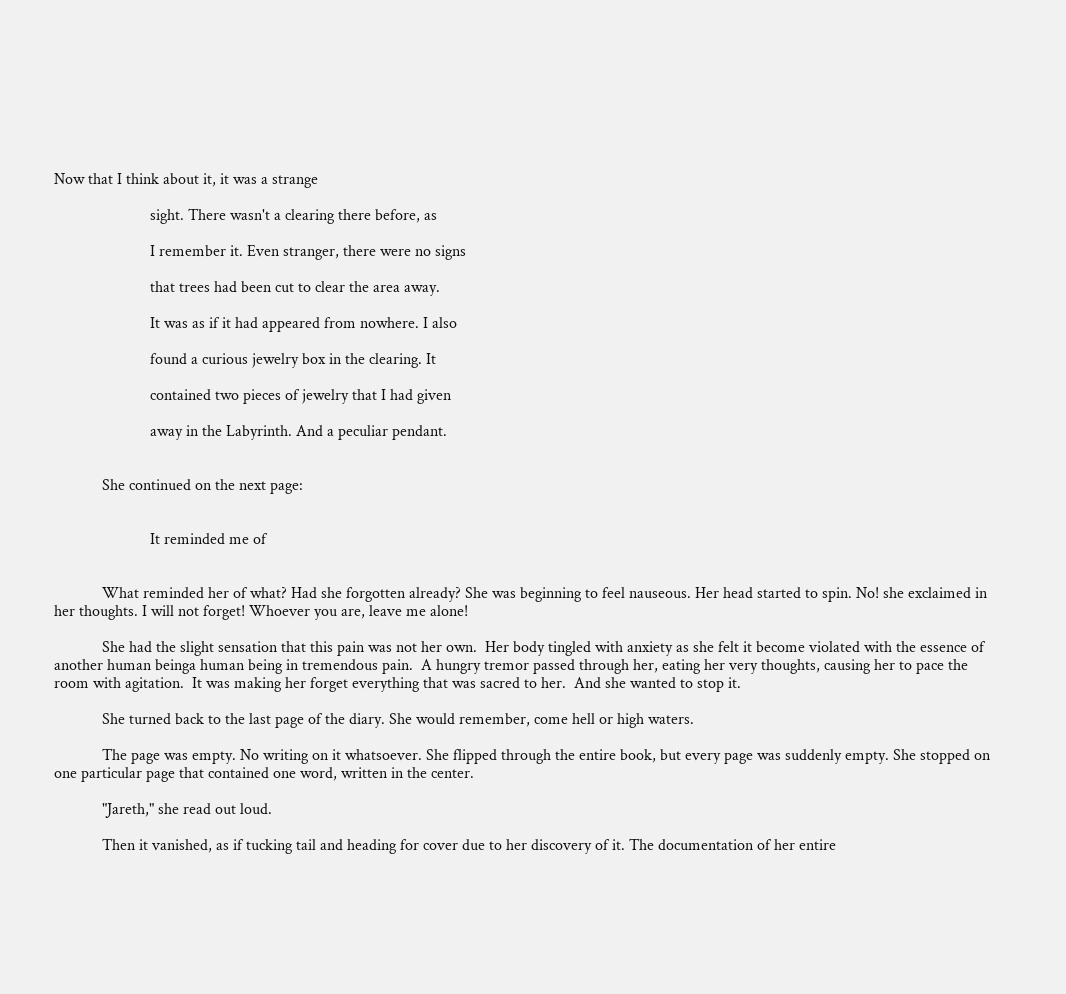Now that I think about it, it was a strange

                        sight. There wasn't a clearing there before, as

                        I remember it. Even stranger, there were no signs

                        that trees had been cut to clear the area away.

                        It was as if it had appeared from nowhere. I also

                        found a curious jewelry box in the clearing. It

                        contained two pieces of jewelry that I had given

                        away in the Labyrinth. And a peculiar pendant.


            She continued on the next page:


                        It reminded me of


            What reminded her of what? Had she forgotten already? She was beginning to feel nauseous. Her head started to spin. No! she exclaimed in her thoughts. I will not forget! Whoever you are, leave me alone!

            She had the slight sensation that this pain was not her own.  Her body tingled with anxiety as she felt it become violated with the essence of another human beinga human being in tremendous pain.  A hungry tremor passed through her, eating her very thoughts, causing her to pace the room with agitation.  It was making her forget everything that was sacred to her.  And she wanted to stop it.

            She turned back to the last page of the diary. She would remember, come hell or high waters.

            The page was empty. No writing on it whatsoever. She flipped through the entire book, but every page was suddenly empty. She stopped on one particular page that contained one word, written in the center.

            "Jareth," she read out loud.

            Then it vanished, as if tucking tail and heading for cover due to her discovery of it. The documentation of her entire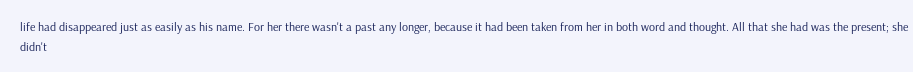life had disappeared just as easily as his name. For her there wasn't a past any longer, because it had been taken from her in both word and thought. All that she had was the present; she didn't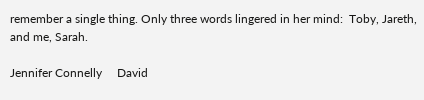remember a single thing. Only three words lingered in her mind:  Toby, Jareth, and me, Sarah.

Jennifer Connelly     David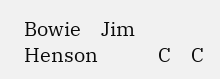Bowie    Jim Henson            C    C